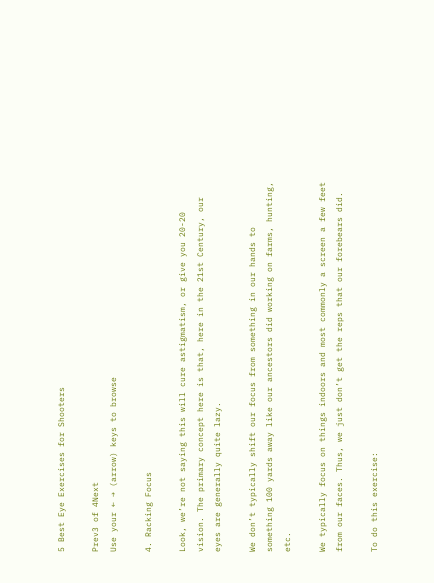5 Best Eye Exercises for Shooters

Prev3 of 4Next
Use your ← → (arrow) keys to browse

4. Racking Focus

Look, we’re not saying this will cure astigmatism, or give you 20-20 vision. The primary concept here is that, here in the 21st Century, our eyes are generally quite lazy.

We don’t typically shift our focus from something in our hands to something 100 yards away like our ancestors did working on farms, hunting, etc.

We typically focus on things indoors and most commonly a screen a few feet from our faces. Thus, we just don’t get the reps that our forebears did.

To do this exercise: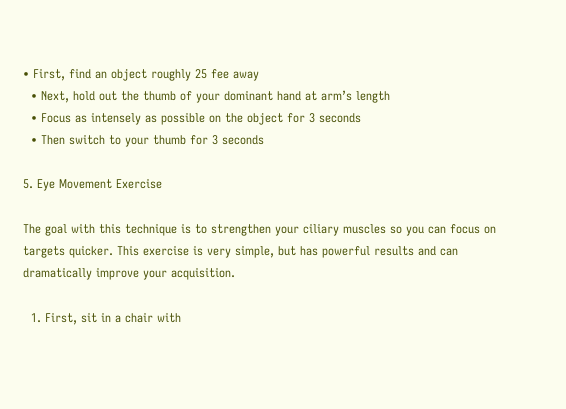• First, find an object roughly 25 fee away
  • Next, hold out the thumb of your dominant hand at arm’s length
  • Focus as intensely as possible on the object for 3 seconds
  • Then switch to your thumb for 3 seconds

5. Eye Movement Exercise

The goal with this technique is to strengthen your ciliary muscles so you can focus on targets quicker. This exercise is very simple, but has powerful results and can dramatically improve your acquisition.

  1. First, sit in a chair with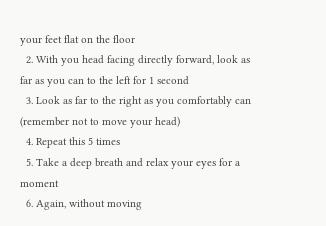your feet flat on the floor
  2. With you head facing directly forward, look as far as you can to the left for 1 second
  3. Look as far to the right as you comfortably can (remember not to move your head)
  4. Repeat this 5 times
  5. Take a deep breath and relax your eyes for a moment
  6. Again, without moving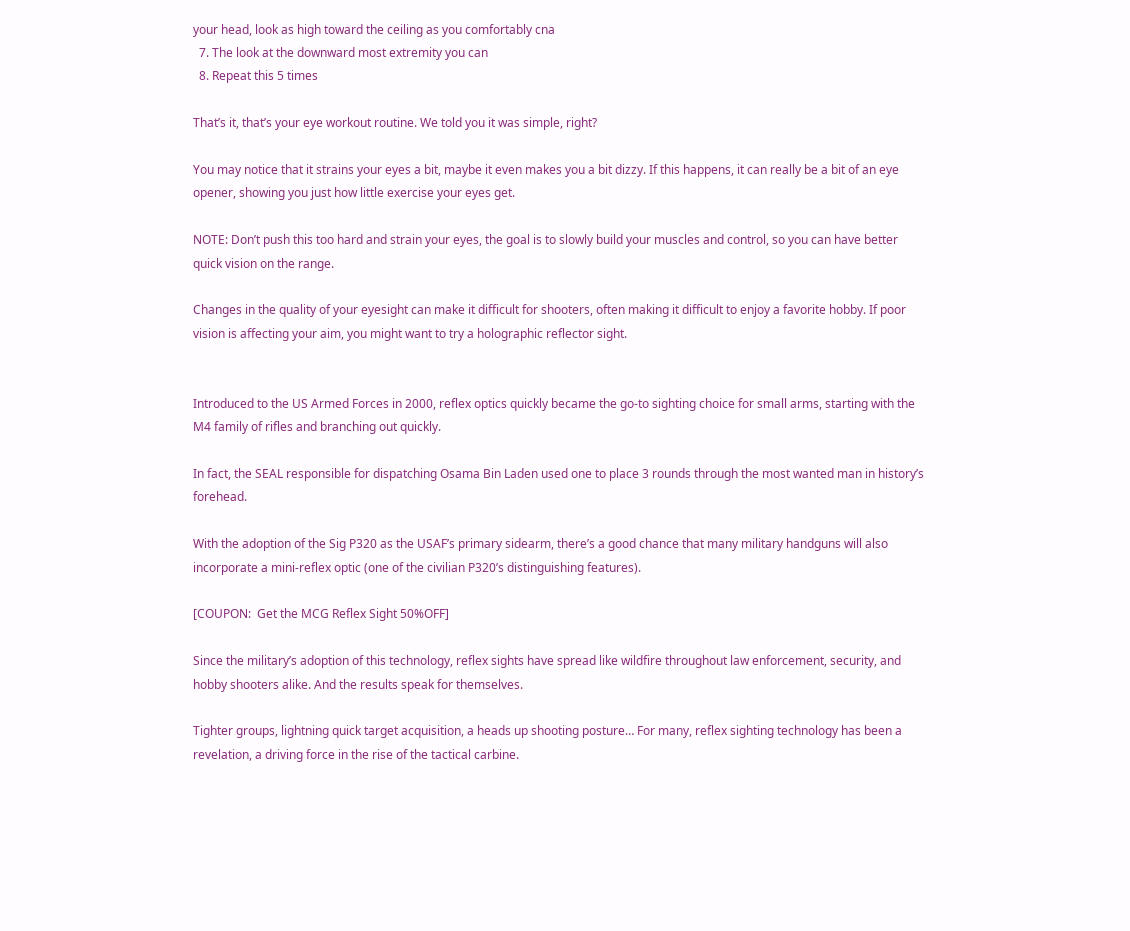your head, look as high toward the ceiling as you comfortably cna
  7. The look at the downward most extremity you can
  8. Repeat this 5 times

That’s it, that’s your eye workout routine. We told you it was simple, right?

You may notice that it strains your eyes a bit, maybe it even makes you a bit dizzy. If this happens, it can really be a bit of an eye opener, showing you just how little exercise your eyes get.

NOTE: Don’t push this too hard and strain your eyes, the goal is to slowly build your muscles and control, so you can have better quick vision on the range.

Changes in the quality of your eyesight can make it difficult for shooters, often making it difficult to enjoy a favorite hobby. If poor vision is affecting your aim, you might want to try a holographic reflector sight.


Introduced to the US Armed Forces in 2000, reflex optics quickly became the go-to sighting choice for small arms, starting with the M4 family of rifles and branching out quickly.

In fact, the SEAL responsible for dispatching Osama Bin Laden used one to place 3 rounds through the most wanted man in history’s forehead.

With the adoption of the Sig P320 as the USAF’s primary sidearm, there’s a good chance that many military handguns will also incorporate a mini-reflex optic (one of the civilian P320’s distinguishing features).

[COUPON:  Get the MCG Reflex Sight 50%OFF]

Since the military’s adoption of this technology, reflex sights have spread like wildfire throughout law enforcement, security, and hobby shooters alike. And the results speak for themselves.

Tighter groups, lightning quick target acquisition, a heads up shooting posture… For many, reflex sighting technology has been a revelation, a driving force in the rise of the tactical carbine.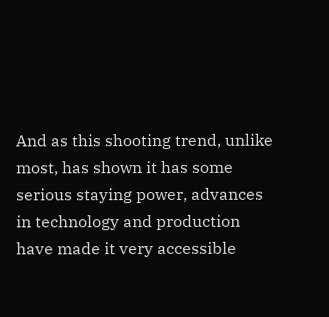And as this shooting trend, unlike most, has shown it has some serious staying power, advances in technology and production have made it very accessible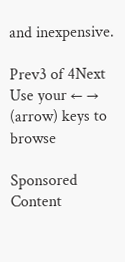and inexpensive.

Prev3 of 4Next
Use your ← → (arrow) keys to browse

Sponsored Content